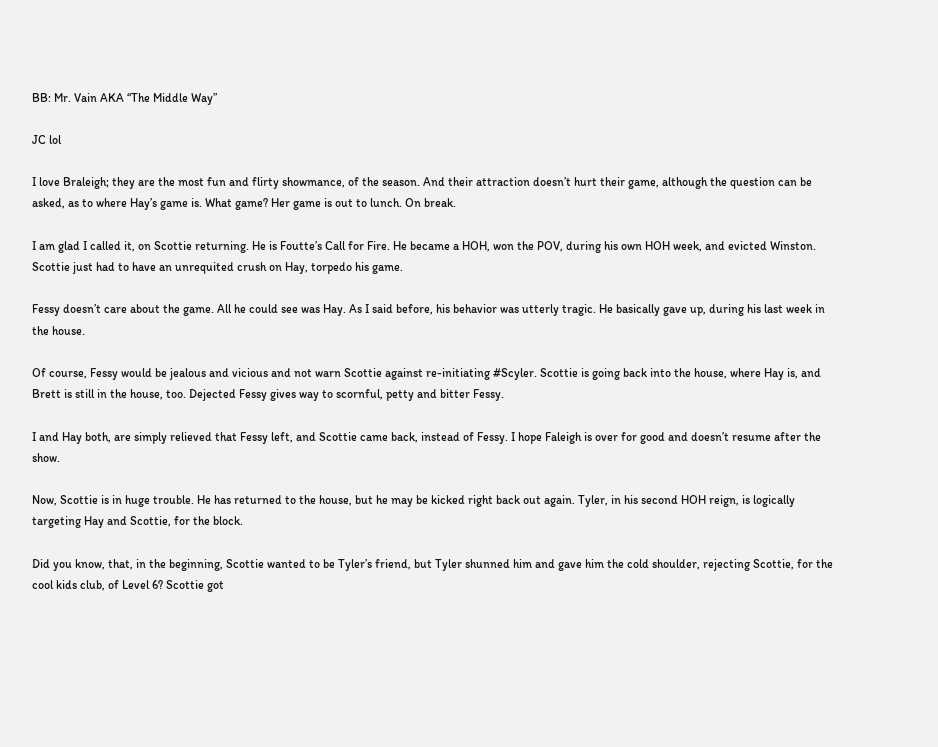BB: Mr. Vain AKA “The Middle Way”

JC lol

I love Braleigh; they are the most fun and flirty showmance, of the season. And their attraction doesn’t hurt their game, although the question can be asked, as to where Hay’s game is. What game? Her game is out to lunch. On break.

I am glad I called it, on Scottie returning. He is Foutte’s Call for Fire. He became a HOH, won the POV, during his own HOH week, and evicted Winston. Scottie just had to have an unrequited crush on Hay, torpedo his game.

Fessy doesn’t care about the game. All he could see was Hay. As I said before, his behavior was utterly tragic. He basically gave up, during his last week in the house.

Of course, Fessy would be jealous and vicious and not warn Scottie against re-initiating #Scyler. Scottie is going back into the house, where Hay is, and Brett is still in the house, too. Dejected Fessy gives way to scornful, petty and bitter Fessy.

I and Hay both, are simply relieved that Fessy left, and Scottie came back, instead of Fessy. I hope Faleigh is over for good and doesn’t resume after the show.

Now, Scottie is in huge trouble. He has returned to the house, but he may be kicked right back out again. Tyler, in his second HOH reign, is logically targeting Hay and Scottie, for the block.

Did you know, that, in the beginning, Scottie wanted to be Tyler’s friend, but Tyler shunned him and gave him the cold shoulder, rejecting Scottie, for the cool kids club, of Level 6? Scottie got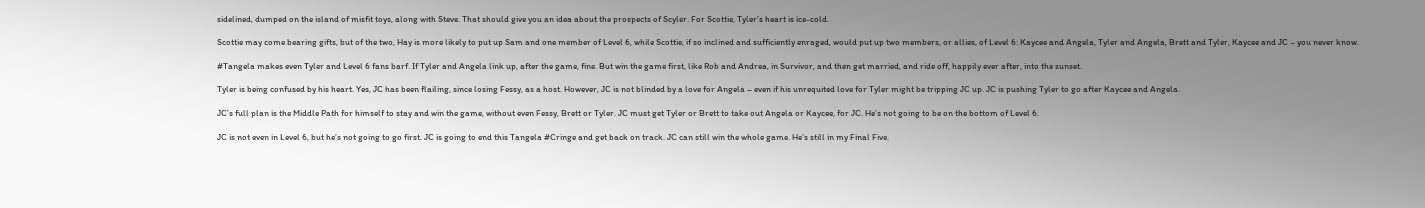sidelined, dumped on the island of misfit toys, along with Steve. That should give you an idea about the prospects of Scyler. For Scottie, Tyler’s heart is ice-cold.

Scottie may come bearing gifts, but of the two, Hay is more likely to put up Sam and one member of Level 6, while Scottie, if so inclined and sufficiently enraged, would put up two members, or allies, of Level 6: Kaycee and Angela, Tyler and Angela, Brett and Tyler, Kaycee and JC – you never know.

#Tangela makes even Tyler and Level 6 fans barf. If Tyler and Angela link up, after the game, fine. But win the game first, like Rob and Andrea, in Survivor, and then get married, and ride off, happily ever after, into the sunset.

Tyler is being confused by his heart. Yes, JC has been flailing, since losing Fessy, as a host. However, JC is not blinded by a love for Angela – even if his unrequited love for Tyler might be tripping JC up. JC is pushing Tyler to go after Kaycee and Angela.

JC’s full plan is the Middle Path for himself to stay and win the game, without even Fessy, Brett or Tyler. JC must get Tyler or Brett to take out Angela or Kaycee, for JC. He’s not going to be on the bottom of Level 6.

JC is not even in Level 6, but he’s not going to go first. JC is going to end this Tangela #Cringe and get back on track. JC can still win the whole game. He’s still in my Final Five.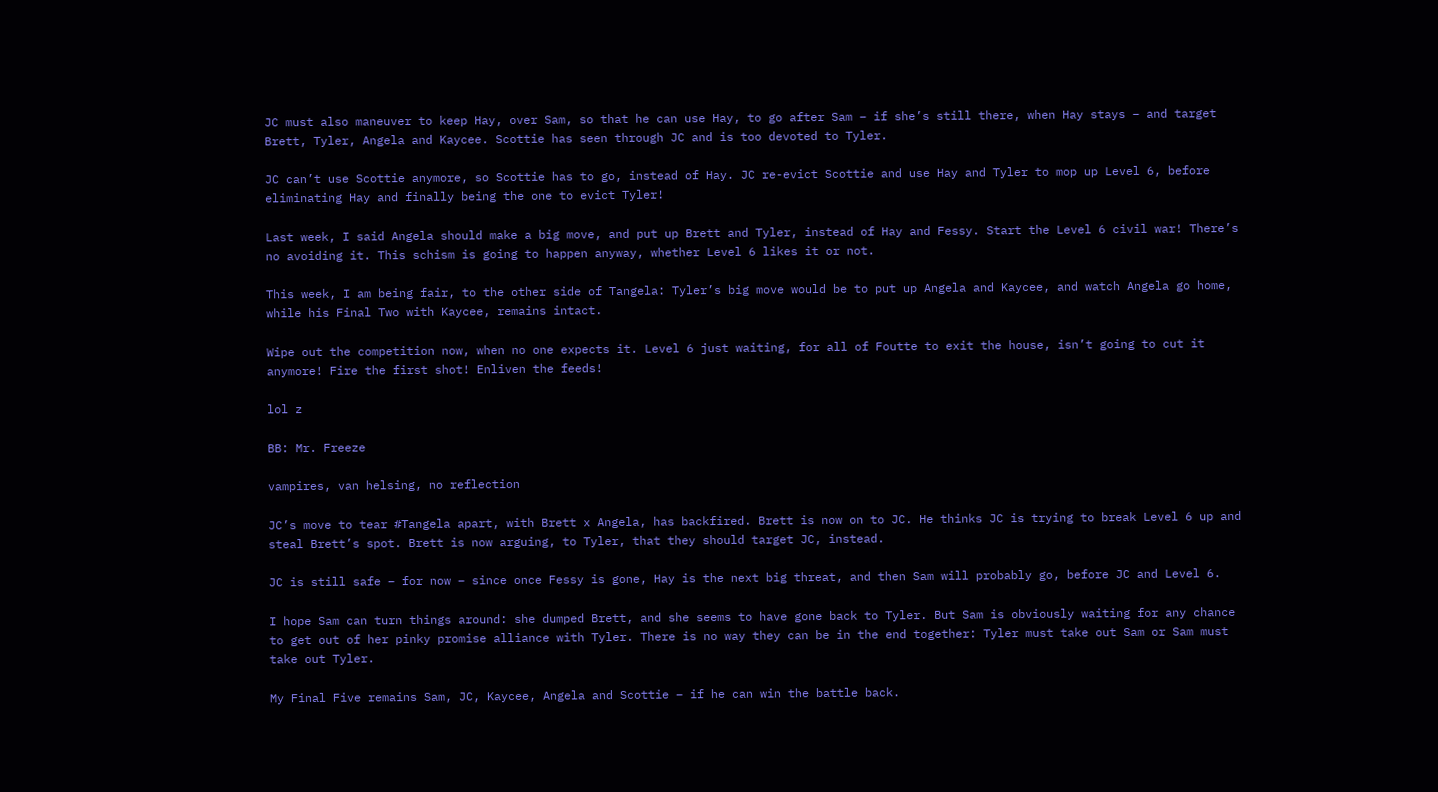JC must also maneuver to keep Hay, over Sam, so that he can use Hay, to go after Sam – if she’s still there, when Hay stays – and target Brett, Tyler, Angela and Kaycee. Scottie has seen through JC and is too devoted to Tyler.

JC can’t use Scottie anymore, so Scottie has to go, instead of Hay. JC re-evict Scottie and use Hay and Tyler to mop up Level 6, before eliminating Hay and finally being the one to evict Tyler!

Last week, I said Angela should make a big move, and put up Brett and Tyler, instead of Hay and Fessy. Start the Level 6 civil war! There’s no avoiding it. This schism is going to happen anyway, whether Level 6 likes it or not.

This week, I am being fair, to the other side of Tangela: Tyler’s big move would be to put up Angela and Kaycee, and watch Angela go home, while his Final Two with Kaycee, remains intact.

Wipe out the competition now, when no one expects it. Level 6 just waiting, for all of Foutte to exit the house, isn’t going to cut it anymore! Fire the first shot! Enliven the feeds!

lol z

BB: Mr. Freeze

vampires, van helsing, no reflection

JC’s move to tear #Tangela apart, with Brett x Angela, has backfired. Brett is now on to JC. He thinks JC is trying to break Level 6 up and steal Brett’s spot. Brett is now arguing, to Tyler, that they should target JC, instead.

JC is still safe – for now – since once Fessy is gone, Hay is the next big threat, and then Sam will probably go, before JC and Level 6.

I hope Sam can turn things around: she dumped Brett, and she seems to have gone back to Tyler. But Sam is obviously waiting for any chance to get out of her pinky promise alliance with Tyler. There is no way they can be in the end together: Tyler must take out Sam or Sam must take out Tyler.

My Final Five remains Sam, JC, Kaycee, Angela and Scottie – if he can win the battle back.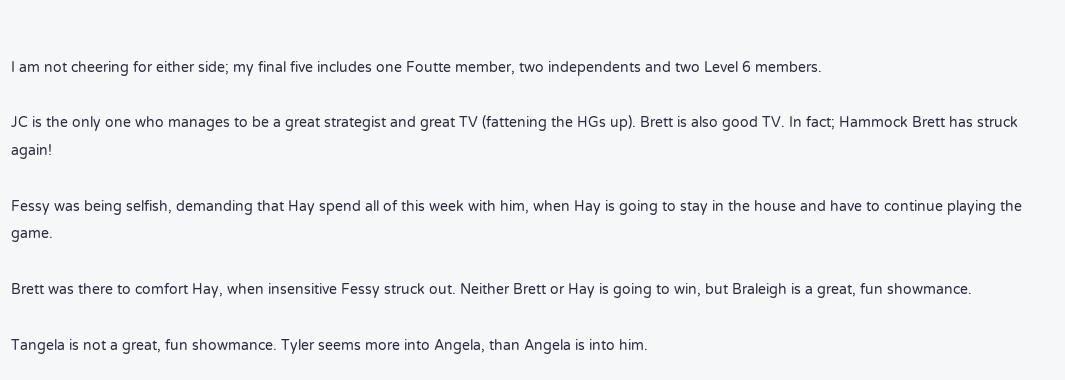I am not cheering for either side; my final five includes one Foutte member, two independents and two Level 6 members.

JC is the only one who manages to be a great strategist and great TV (fattening the HGs up). Brett is also good TV. In fact; Hammock Brett has struck again!

Fessy was being selfish, demanding that Hay spend all of this week with him, when Hay is going to stay in the house and have to continue playing the game.

Brett was there to comfort Hay, when insensitive Fessy struck out. Neither Brett or Hay is going to win, but Braleigh is a great, fun showmance.

Tangela is not a great, fun showmance. Tyler seems more into Angela, than Angela is into him.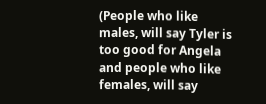(People who like males, will say Tyler is too good for Angela and people who like females, will say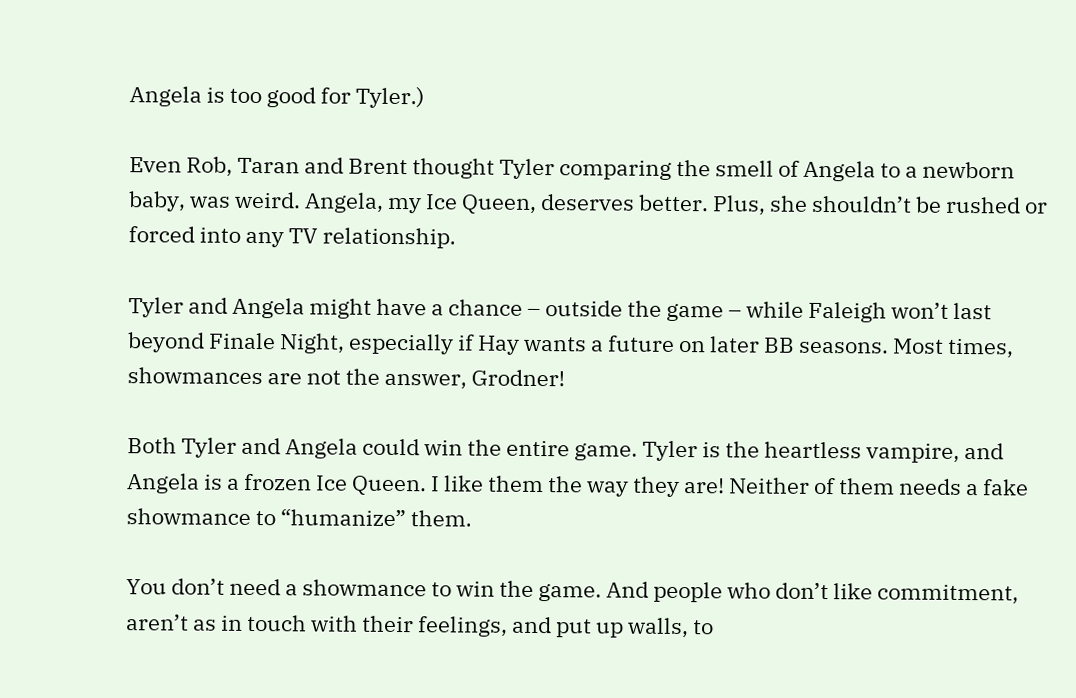Angela is too good for Tyler.)

Even Rob, Taran and Brent thought Tyler comparing the smell of Angela to a newborn baby, was weird. Angela, my Ice Queen, deserves better. Plus, she shouldn’t be rushed or forced into any TV relationship.

Tyler and Angela might have a chance – outside the game – while Faleigh won’t last beyond Finale Night, especially if Hay wants a future on later BB seasons. Most times, showmances are not the answer, Grodner!

Both Tyler and Angela could win the entire game. Tyler is the heartless vampire, and Angela is a frozen Ice Queen. I like them the way they are! Neither of them needs a fake showmance to “humanize” them.

You don’t need a showmance to win the game. And people who don’t like commitment, aren’t as in touch with their feelings, and put up walls, to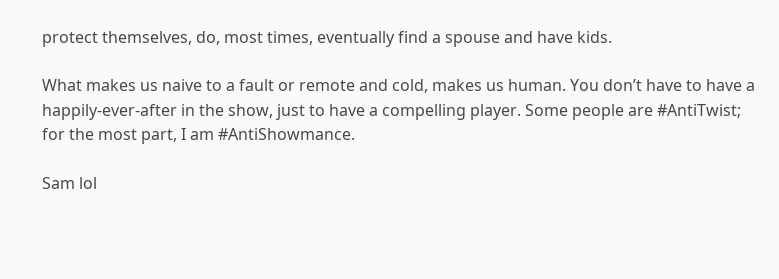protect themselves, do, most times, eventually find a spouse and have kids.

What makes us naive to a fault or remote and cold, makes us human. You don’t have to have a happily-ever-after in the show, just to have a compelling player. Some people are #AntiTwist; for the most part, I am #AntiShowmance.

Sam lol